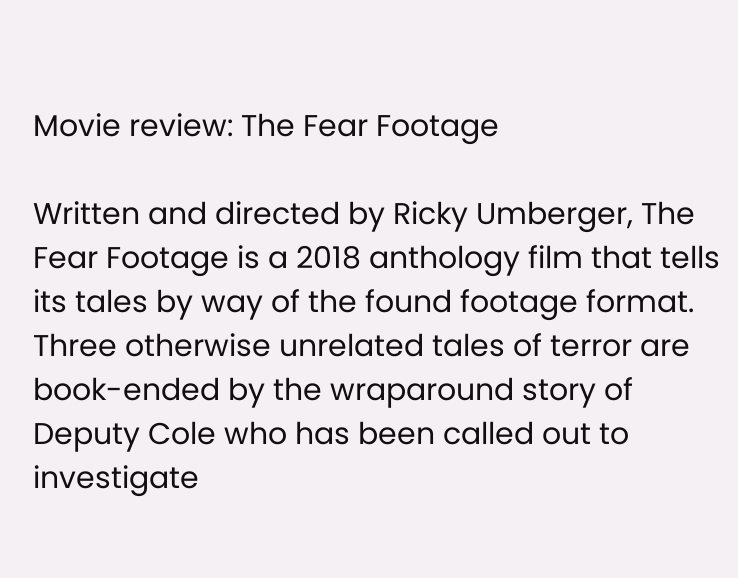Movie review: The Fear Footage

Written and directed by Ricky Umberger, The Fear Footage is a 2018 anthology film that tells its tales by way of the found footage format. Three otherwise unrelated tales of terror are book-ended by the wraparound story of Deputy Cole who has been called out to investigate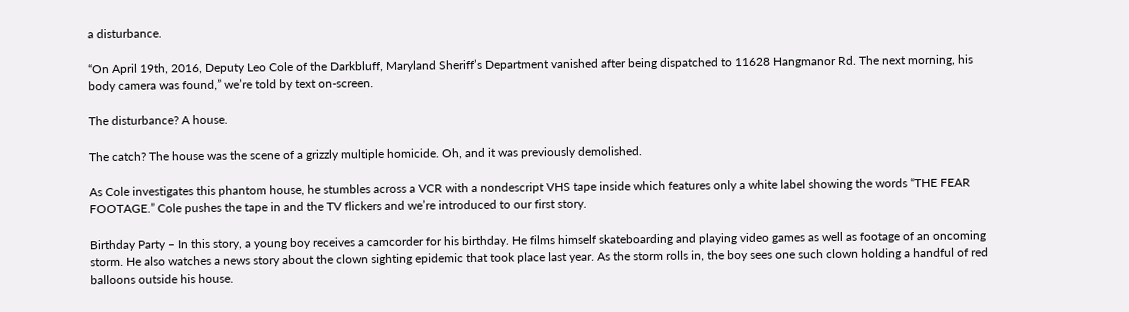a disturbance.

“On April 19th, 2016, Deputy Leo Cole of the Darkbluff, Maryland Sheriff’s Department vanished after being dispatched to 11628 Hangmanor Rd. The next morning, his body camera was found,” we’re told by text on-screen.

The disturbance? A house.

The catch? The house was the scene of a grizzly multiple homicide. Oh, and it was previously demolished.

As Cole investigates this phantom house, he stumbles across a VCR with a nondescript VHS tape inside which features only a white label showing the words “THE FEAR FOOTAGE.” Cole pushes the tape in and the TV flickers and we’re introduced to our first story.

Birthday Party – In this story, a young boy receives a camcorder for his birthday. He films himself skateboarding and playing video games as well as footage of an oncoming storm. He also watches a news story about the clown sighting epidemic that took place last year. As the storm rolls in, the boy sees one such clown holding a handful of red balloons outside his house.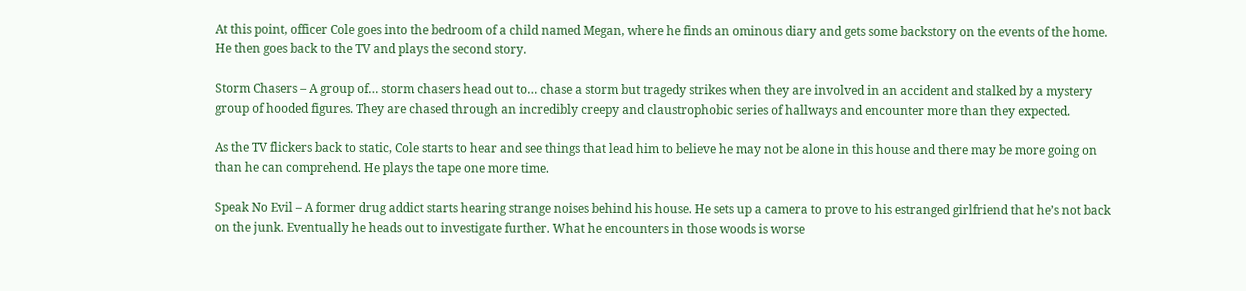At this point, officer Cole goes into the bedroom of a child named Megan, where he finds an ominous diary and gets some backstory on the events of the home. He then goes back to the TV and plays the second story.

Storm Chasers – A group of… storm chasers head out to… chase a storm but tragedy strikes when they are involved in an accident and stalked by a mystery group of hooded figures. They are chased through an incredibly creepy and claustrophobic series of hallways and encounter more than they expected.

As the TV flickers back to static, Cole starts to hear and see things that lead him to believe he may not be alone in this house and there may be more going on than he can comprehend. He plays the tape one more time.

Speak No Evil – A former drug addict starts hearing strange noises behind his house. He sets up a camera to prove to his estranged girlfriend that he’s not back on the junk. Eventually he heads out to investigate further. What he encounters in those woods is worse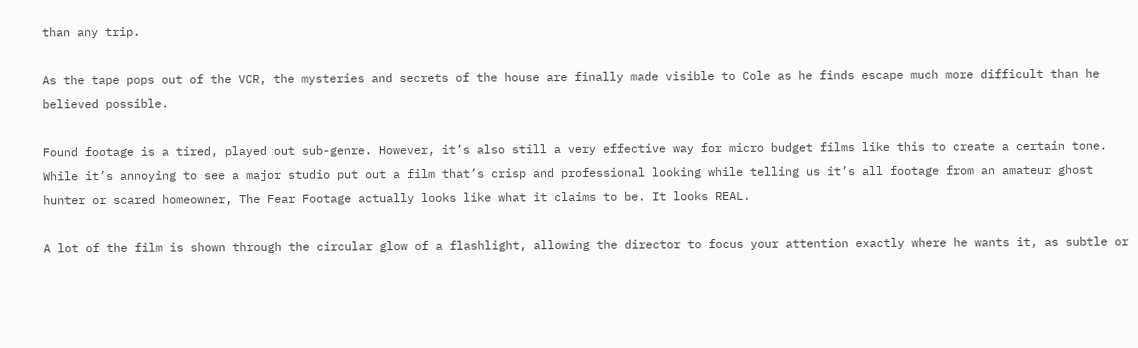than any trip.

As the tape pops out of the VCR, the mysteries and secrets of the house are finally made visible to Cole as he finds escape much more difficult than he believed possible.

Found footage is a tired, played out sub-genre. However, it’s also still a very effective way for micro budget films like this to create a certain tone. While it’s annoying to see a major studio put out a film that’s crisp and professional looking while telling us it’s all footage from an amateur ghost hunter or scared homeowner, The Fear Footage actually looks like what it claims to be. It looks REAL.

A lot of the film is shown through the circular glow of a flashlight, allowing the director to focus your attention exactly where he wants it, as subtle or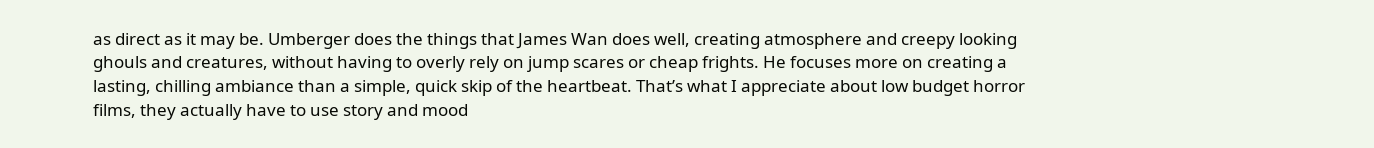as direct as it may be. Umberger does the things that James Wan does well, creating atmosphere and creepy looking ghouls and creatures, without having to overly rely on jump scares or cheap frights. He focuses more on creating a lasting, chilling ambiance than a simple, quick skip of the heartbeat. That’s what I appreciate about low budget horror films, they actually have to use story and mood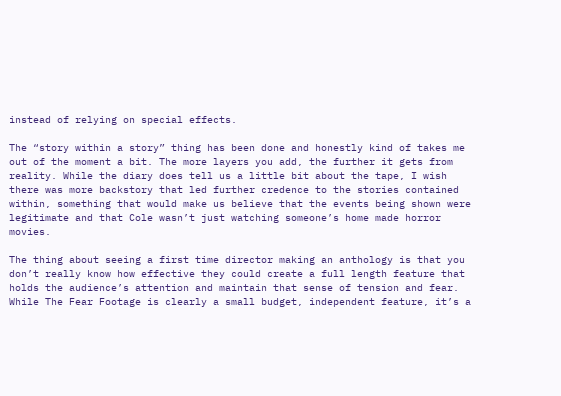instead of relying on special effects.

The “story within a story” thing has been done and honestly kind of takes me out of the moment a bit. The more layers you add, the further it gets from reality. While the diary does tell us a little bit about the tape, I wish there was more backstory that led further credence to the stories contained within, something that would make us believe that the events being shown were legitimate and that Cole wasn’t just watching someone’s home made horror movies.

The thing about seeing a first time director making an anthology is that you don’t really know how effective they could create a full length feature that holds the audience’s attention and maintain that sense of tension and fear. While The Fear Footage is clearly a small budget, independent feature, it’s a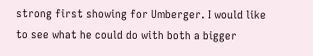strong first showing for Umberger. I would like to see what he could do with both a bigger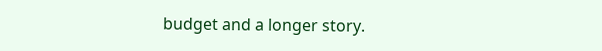budget and a longer story.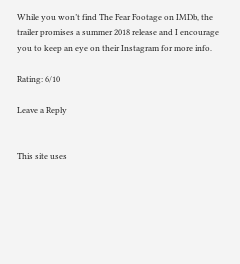While you won’t find The Fear Footage on IMDb, the trailer promises a summer 2018 release and I encourage you to keep an eye on their Instagram for more info.

Rating: 6/10

Leave a Reply


This site uses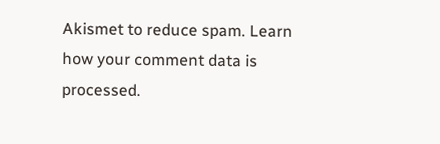Akismet to reduce spam. Learn how your comment data is processed.